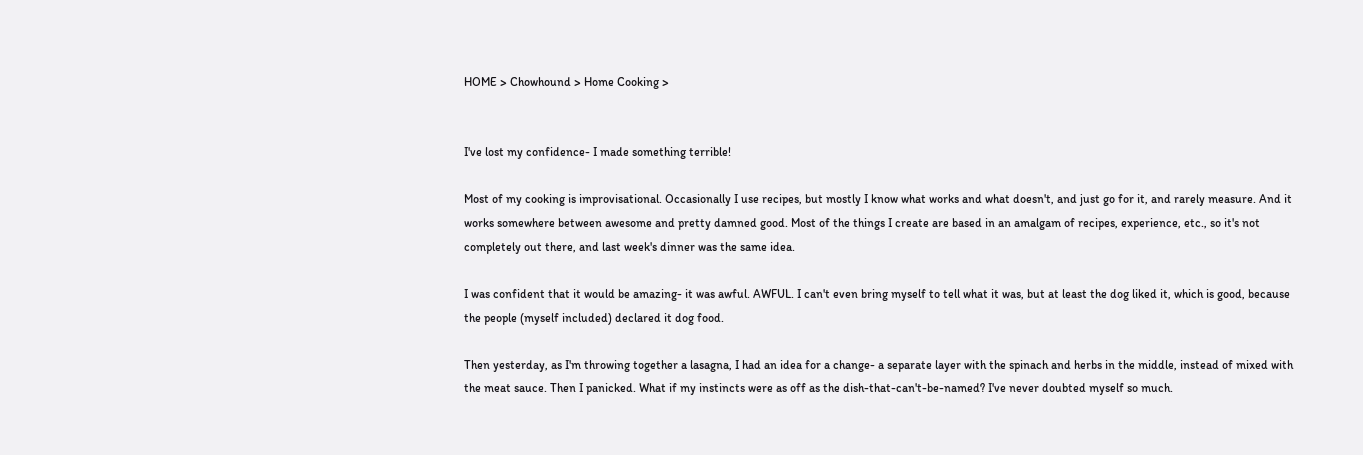HOME > Chowhound > Home Cooking >


I've lost my confidence- I made something terrible!

Most of my cooking is improvisational. Occasionally I use recipes, but mostly I know what works and what doesn't, and just go for it, and rarely measure. And it works somewhere between awesome and pretty damned good. Most of the things I create are based in an amalgam of recipes, experience, etc., so it's not completely out there, and last week's dinner was the same idea.

I was confident that it would be amazing- it was awful. AWFUL. I can't even bring myself to tell what it was, but at least the dog liked it, which is good, because the people (myself included) declared it dog food.

Then yesterday, as I'm throwing together a lasagna, I had an idea for a change- a separate layer with the spinach and herbs in the middle, instead of mixed with the meat sauce. Then I panicked. What if my instincts were as off as the dish-that-can't-be-named? I've never doubted myself so much.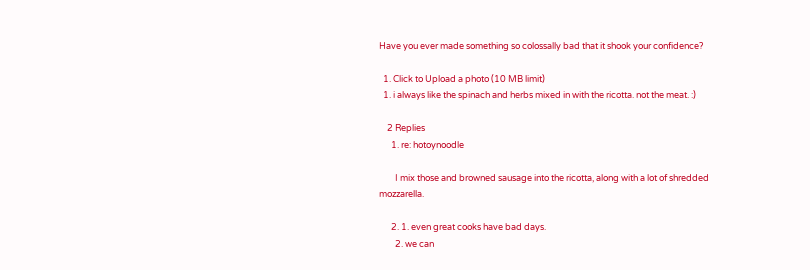Have you ever made something so colossally bad that it shook your confidence?

  1. Click to Upload a photo (10 MB limit)
  1. i always like the spinach and herbs mixed in with the ricotta. not the meat. :)

    2 Replies
      1. re: hotoynoodle

        I mix those and browned sausage into the ricotta, along with a lot of shredded mozzarella.

      2. 1. even great cooks have bad days.
        2. we can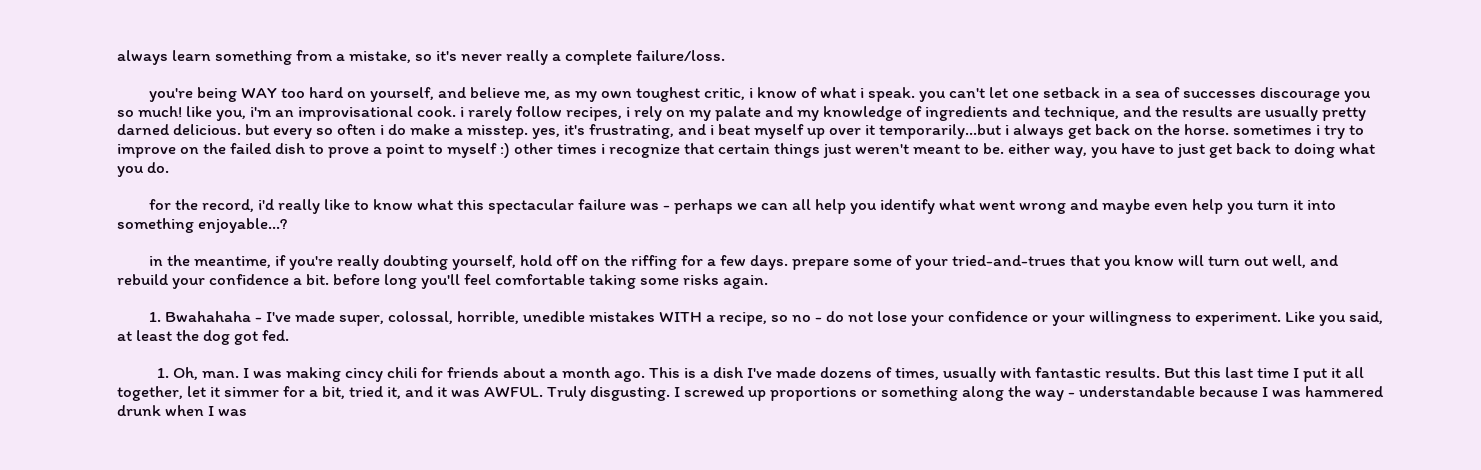always learn something from a mistake, so it's never really a complete failure/loss.

        you're being WAY too hard on yourself, and believe me, as my own toughest critic, i know of what i speak. you can't let one setback in a sea of successes discourage you so much! like you, i'm an improvisational cook. i rarely follow recipes, i rely on my palate and my knowledge of ingredients and technique, and the results are usually pretty darned delicious. but every so often i do make a misstep. yes, it's frustrating, and i beat myself up over it temporarily...but i always get back on the horse. sometimes i try to improve on the failed dish to prove a point to myself :) other times i recognize that certain things just weren't meant to be. either way, you have to just get back to doing what you do.

        for the record, i'd really like to know what this spectacular failure was - perhaps we can all help you identify what went wrong and maybe even help you turn it into something enjoyable...?

        in the meantime, if you're really doubting yourself, hold off on the riffing for a few days. prepare some of your tried-and-trues that you know will turn out well, and rebuild your confidence a bit. before long you'll feel comfortable taking some risks again.

        1. Bwahahaha - I've made super, colossal, horrible, unedible mistakes WITH a recipe, so no - do not lose your confidence or your willingness to experiment. Like you said, at least the dog got fed.

          1. Oh, man. I was making cincy chili for friends about a month ago. This is a dish I've made dozens of times, usually with fantastic results. But this last time I put it all together, let it simmer for a bit, tried it, and it was AWFUL. Truly disgusting. I screwed up proportions or something along the way - understandable because I was hammered drunk when I was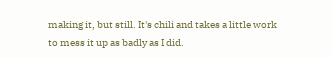making it, but still. It's chili and takes a little work to mess it up as badly as I did.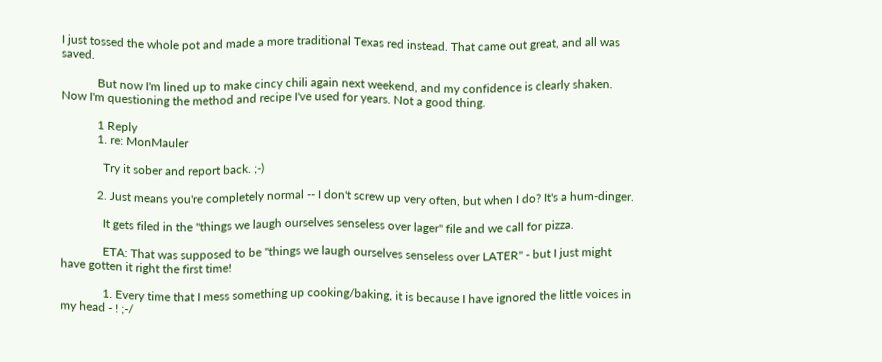I just tossed the whole pot and made a more traditional Texas red instead. That came out great, and all was saved.

            But now I'm lined up to make cincy chili again next weekend, and my confidence is clearly shaken. Now I'm questioning the method and recipe I've used for years. Not a good thing.

            1 Reply
            1. re: MonMauler

              Try it sober and report back. ;-)

            2. Just means you're completely normal -- I don't screw up very often, but when I do? It's a hum-dinger.

              It gets filed in the "things we laugh ourselves senseless over lager" file and we call for pizza.

              ETA: That was supposed to be "things we laugh ourselves senseless over LATER" - but I just might have gotten it right the first time!

              1. Every time that I mess something up cooking/baking, it is because I have ignored the little voices in my head - ! ;-/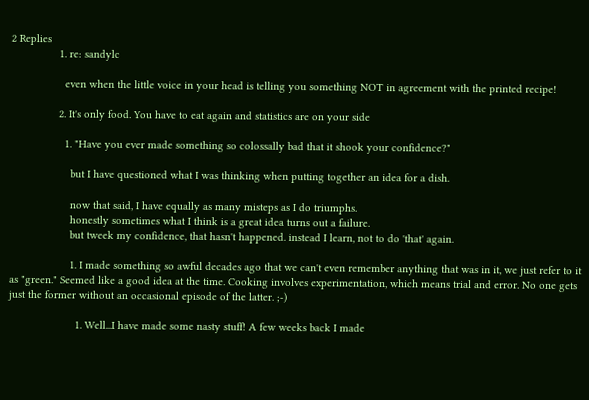2 Replies
                1. re: sandylc

                  even when the little voice in your head is telling you something NOT in agreement with the printed recipe!

                2. It's only food. You have to eat again and statistics are on your side

                  1. "Have you ever made something so colossally bad that it shook your confidence?"

                    but I have questioned what I was thinking when putting together an idea for a dish.

                    now that said, I have equally as many misteps as I do triumphs.
                    honestly sometimes what I think is a great idea turns out a failure.
                    but tweek my confidence, that hasn't happened. instead I learn, not to do 'that' again.

                    1. I made something so awful decades ago that we can't even remember anything that was in it, we just refer to it as "green." Seemed like a good idea at the time. Cooking involves experimentation, which means trial and error. No one gets just the former without an occasional episode of the latter. ;-)

                      1. Well...I have made some nasty stuff! A few weeks back I made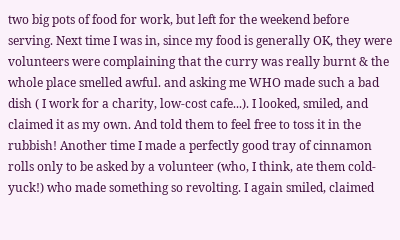two big pots of food for work, but left for the weekend before serving. Next time I was in, since my food is generally OK, they were volunteers were complaining that the curry was really burnt & the whole place smelled awful. and asking me WHO made such a bad dish ( I work for a charity, low-cost cafe...). I looked, smiled, and claimed it as my own. And told them to feel free to toss it in the rubbish! Another time I made a perfectly good tray of cinnamon rolls only to be asked by a volunteer (who, I think, ate them cold-yuck!) who made something so revolting. I again smiled, claimed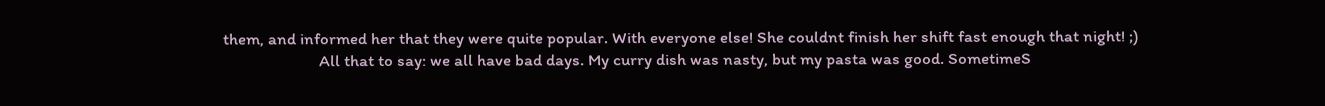them, and informed her that they were quite popular. With everyone else! She couldnt finish her shift fast enough that night! ;)
                        All that to say: we all have bad days. My curry dish was nasty, but my pasta was good. SometimeS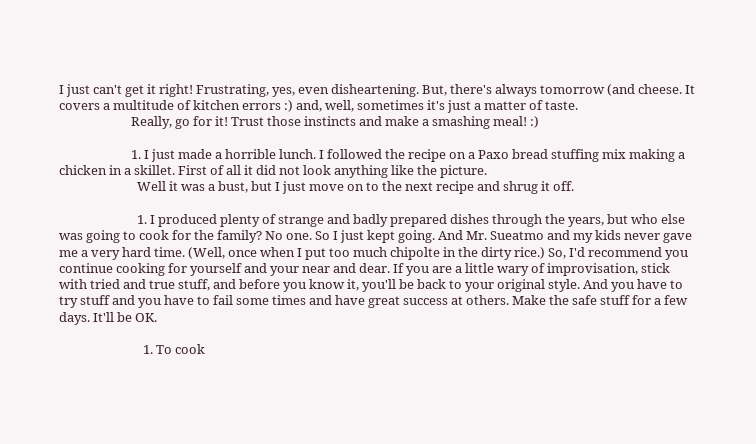I just can't get it right! Frustrating, yes, even disheartening. But, there's always tomorrow (and cheese. It covers a multitude of kitchen errors :) and, well, sometimes it's just a matter of taste.
                        Really, go for it! Trust those instincts and make a smashing meal! :)

                        1. I just made a horrible lunch. I followed the recipe on a Paxo bread stuffing mix making a chicken in a skillet. First of all it did not look anything like the picture.
                          Well it was a bust, but I just move on to the next recipe and shrug it off.

                          1. I produced plenty of strange and badly prepared dishes through the years, but who else was going to cook for the family? No one. So I just kept going. And Mr. Sueatmo and my kids never gave me a very hard time. (Well, once when I put too much chipolte in the dirty rice.) So, I'd recommend you continue cooking for yourself and your near and dear. If you are a little wary of improvisation, stick with tried and true stuff, and before you know it, you'll be back to your original style. And you have to try stuff and you have to fail some times and have great success at others. Make the safe stuff for a few days. It'll be OK.

                            1. To cook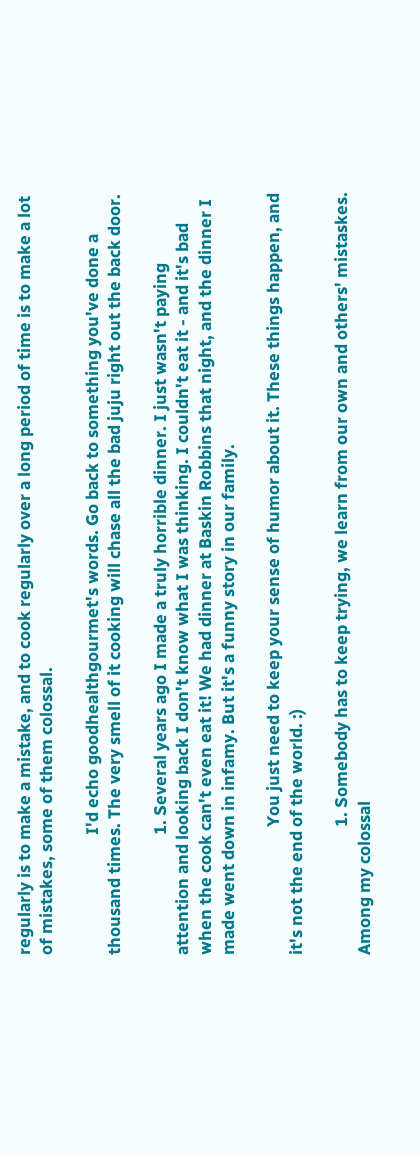regularly is to make a mistake, and to cook regularly over a long period of time is to make a lot of mistakes, some of them colossal.

                              I'd echo goodhealthgourmet's words. Go back to something you've done a thousand times. The very smell of it cooking will chase all the bad juju right out the back door.

                              1. Several years ago I made a truly horrible dinner. I just wasn't paying attention and looking back I don't know what I was thinking. I couldn't eat it - and it's bad when the cook can't even eat it! We had dinner at Baskin Robbins that night, and the dinner I made went down in infamy. But it's a funny story in our family.

                                You just need to keep your sense of humor about it. These things happen, and it's not the end of the world. :)

                                1. Somebody has to keep trying, we learn from our own and others' mistaskes. Among my colossal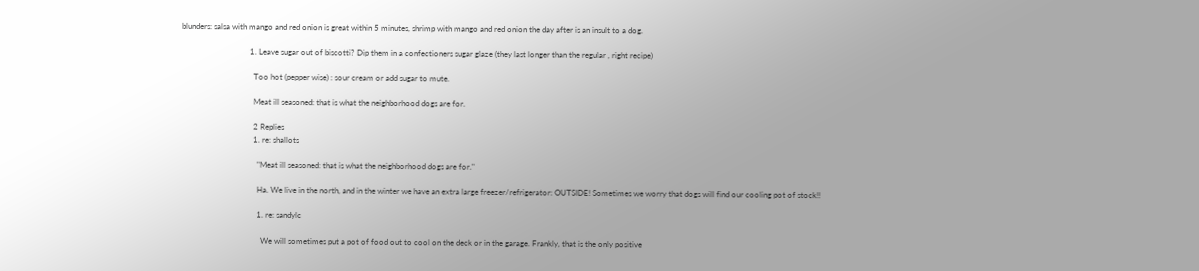blunders: salsa with mango and red onion is great within 5 minutes, shrimp with mango and red onion the day after is an insult to a dog.

                                  1. Leave sugar out of biscotti? Dip them in a confectioners sugar glaze (they last longer than the regular , right recipe)

                                    Too hot (pepper wise) : sour cream or add sugar to mute.

                                    Meat ill seasoned: that is what the neighborhood dogs are for.

                                    2 Replies
                                    1. re: shallots

                                      "Meat ill seasoned: that is what the neighborhood dogs are for."

                                      Ha. We live in the north, and in the winter we have an extra large freezer/refrigerator: OUTSIDE! Sometimes we worry that dogs will find our cooling pot of stock!!

                                      1. re: sandylc

                                        We will sometimes put a pot of food out to cool on the deck or in the garage. Frankly, that is the only positive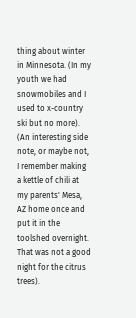thing about winter in Minnesota. (In my youth we had snowmobiles and I used to x-country ski but no more). (An interesting side note, or maybe not, I remember making a kettle of chili at my parents' Mesa, AZ home once and put it in the toolshed overnight. That was not a good night for the citrus trees).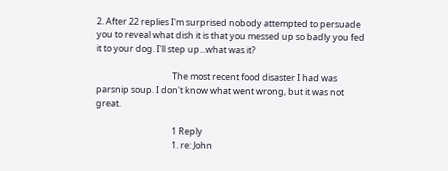2. After 22 replies I'm surprised nobody attempted to persuade you to reveal what dish it is that you messed up so badly you fed it to your dog. I'll step up...what was it?

                                      The most recent food disaster I had was parsnip soup. I don't know what went wrong, but it was not great.

                                      1 Reply
                                      1. re: John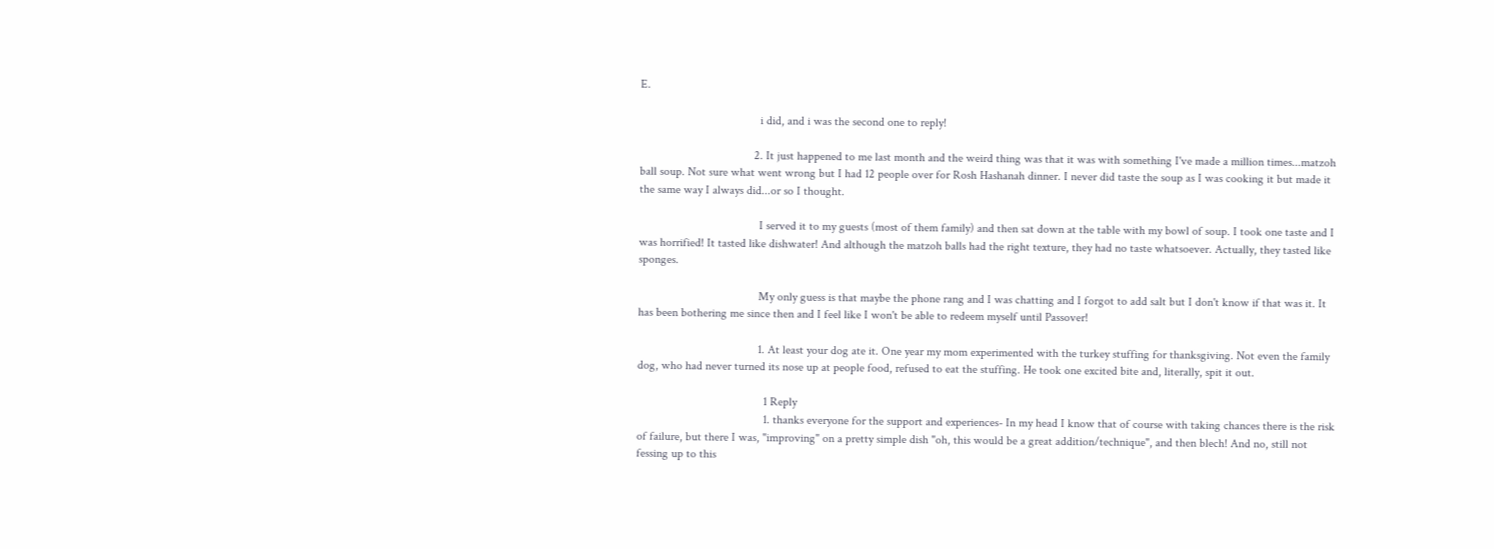E.

                                        i did, and i was the second one to reply!

                                      2. It just happened to me last month and the weird thing was that it was with something I've made a million times...matzoh ball soup. Not sure what went wrong but I had 12 people over for Rosh Hashanah dinner. I never did taste the soup as I was cooking it but made it the same way I always did...or so I thought.

                                        I served it to my guests (most of them family) and then sat down at the table with my bowl of soup. I took one taste and I was horrified! It tasted like dishwater! And although the matzoh balls had the right texture, they had no taste whatsoever. Actually, they tasted like sponges.

                                        My only guess is that maybe the phone rang and I was chatting and I forgot to add salt but I don't know if that was it. It has been bothering me since then and I feel like I won't be able to redeem myself until Passover!

                                        1. At least your dog ate it. One year my mom experimented with the turkey stuffing for thanksgiving. Not even the family dog, who had never turned its nose up at people food, refused to eat the stuffing. He took one excited bite and, literally, spit it out.

                                          1 Reply
                                          1. thanks everyone for the support and experiences- In my head I know that of course with taking chances there is the risk of failure, but there I was, "improving" on a pretty simple dish "oh, this would be a great addition/technique", and then blech! And no, still not fessing up to this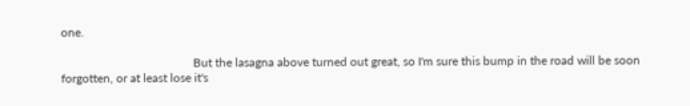one.

                                            But the lasagna above turned out great, so I'm sure this bump in the road will be soon forgotten, or at least lose it's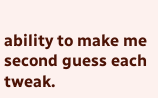ability to make me second guess each tweak.